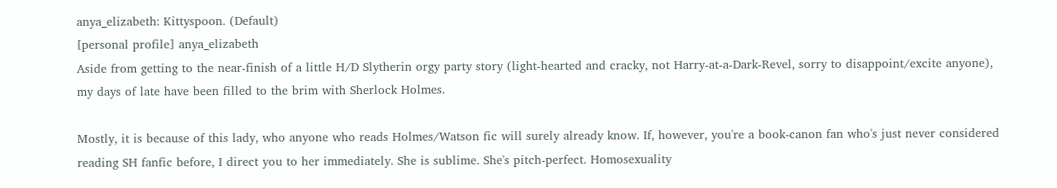anya_elizabeth: Kittyspoon. (Default)
[personal profile] anya_elizabeth
Aside from getting to the near-finish of a little H/D Slytherin orgy party story (light-hearted and cracky, not Harry-at-a-Dark-Revel, sorry to disappoint/excite anyone), my days of late have been filled to the brim with Sherlock Holmes.

Mostly, it is because of this lady, who anyone who reads Holmes/Watson fic will surely already know. If, however, you're a book-canon fan who's just never considered reading SH fanfic before, I direct you to her immediately. She is sublime. She's pitch-perfect. Homosexuality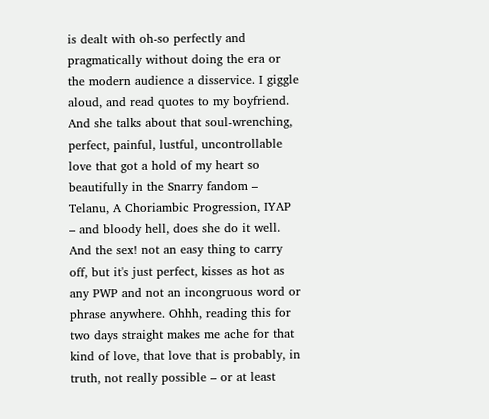is dealt with oh-so perfectly and pragmatically without doing the era or the modern audience a disservice. I giggle aloud, and read quotes to my boyfriend. And she talks about that soul-wrenching, perfect, painful, lustful, uncontrollable love that got a hold of my heart so beautifully in the Snarry fandom – Telanu, A Choriambic Progression, IYAP – and bloody hell, does she do it well. And the sex! not an easy thing to carry off, but it's just perfect, kisses as hot as any PWP and not an incongruous word or phrase anywhere. Ohhh, reading this for two days straight makes me ache for that kind of love, that love that is probably, in truth, not really possible – or at least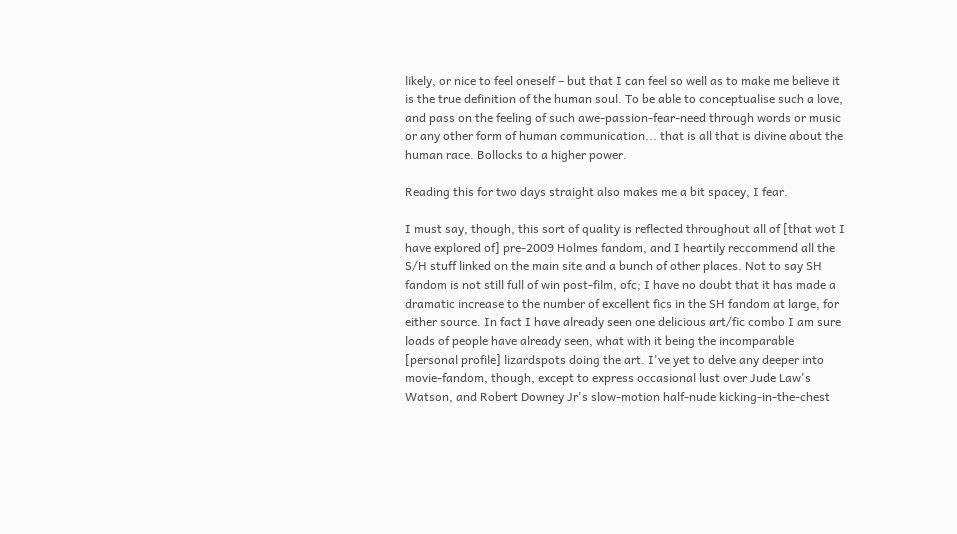likely, or nice to feel oneself – but that I can feel so well as to make me believe it is the true definition of the human soul. To be able to conceptualise such a love, and pass on the feeling of such awe-passion-fear-need through words or music or any other form of human communication... that is all that is divine about the human race. Bollocks to a higher power.

Reading this for two days straight also makes me a bit spacey, I fear.

I must say, though, this sort of quality is reflected throughout all of [that wot I have explored of] pre-2009 Holmes fandom, and I heartily reccommend all the S/H stuff linked on the main site and a bunch of other places. Not to say SH fandom is not still full of win post-film, ofc; I have no doubt that it has made a dramatic increase to the number of excellent fics in the SH fandom at large, for either source. In fact I have already seen one delicious art/fic combo I am sure loads of people have already seen, what with it being the incomparable [personal profile] lizardspots doing the art. I've yet to delve any deeper into movie-fandom, though, except to express occasional lust over Jude Law's Watson, and Robert Downey Jr's slow-motion half-nude kicking-in-the-chest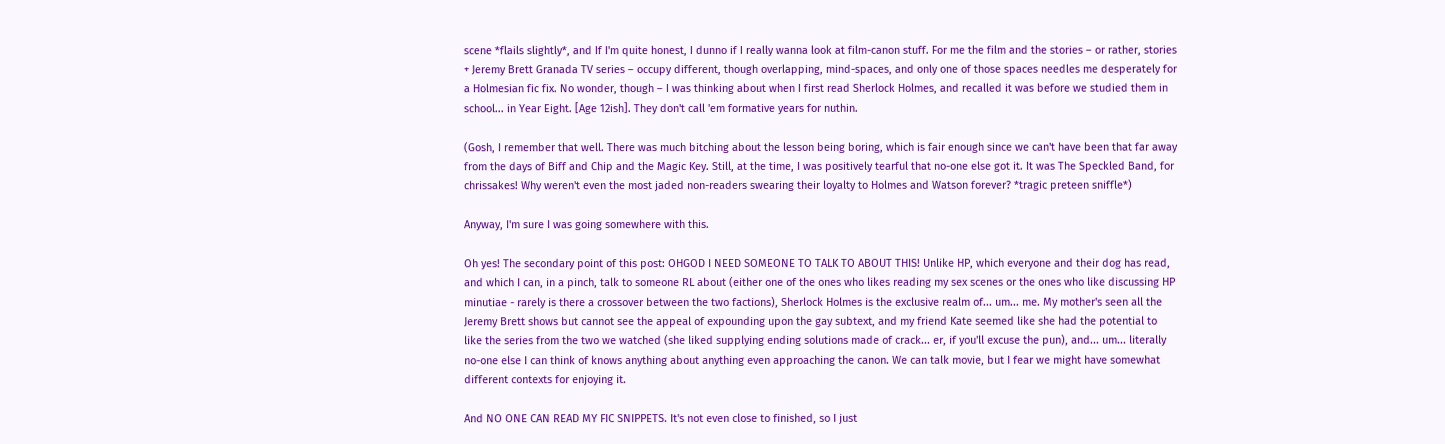scene *flails slightly*, and If I'm quite honest, I dunno if I really wanna look at film-canon stuff. For me the film and the stories – or rather, stories + Jeremy Brett Granada TV series – occupy different, though overlapping, mind-spaces, and only one of those spaces needles me desperately for a Holmesian fic fix. No wonder, though – I was thinking about when I first read Sherlock Holmes, and recalled it was before we studied them in school... in Year Eight. [Age 12ish]. They don't call 'em formative years for nuthin.

(Gosh, I remember that well. There was much bitching about the lesson being boring, which is fair enough since we can't have been that far away from the days of Biff and Chip and the Magic Key. Still, at the time, I was positively tearful that no-one else got it. It was The Speckled Band, for chrissakes! Why weren't even the most jaded non-readers swearing their loyalty to Holmes and Watson forever? *tragic preteen sniffle*)

Anyway, I'm sure I was going somewhere with this.

Oh yes! The secondary point of this post: OHGOD I NEED SOMEONE TO TALK TO ABOUT THIS! Unlike HP, which everyone and their dog has read, and which I can, in a pinch, talk to someone RL about (either one of the ones who likes reading my sex scenes or the ones who like discussing HP minutiae - rarely is there a crossover between the two factions), Sherlock Holmes is the exclusive realm of... um... me. My mother's seen all the Jeremy Brett shows but cannot see the appeal of expounding upon the gay subtext, and my friend Kate seemed like she had the potential to like the series from the two we watched (she liked supplying ending solutions made of crack... er, if you'll excuse the pun), and... um... literally no-one else I can think of knows anything about anything even approaching the canon. We can talk movie, but I fear we might have somewhat different contexts for enjoying it.

And NO ONE CAN READ MY FIC SNIPPETS. It's not even close to finished, so I just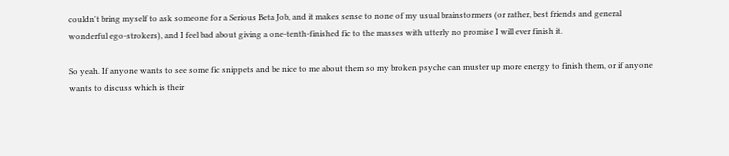couldn't bring myself to ask someone for a Serious Beta Job, and it makes sense to none of my usual brainstormers (or rather, best friends and general wonderful ego-strokers), and I feel bad about giving a one-tenth-finished fic to the masses with utterly no promise I will ever finish it.

So yeah. If anyone wants to see some fic snippets and be nice to me about them so my broken psyche can muster up more energy to finish them, or if anyone wants to discuss which is their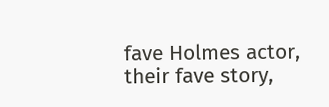fave Holmes actor, their fave story,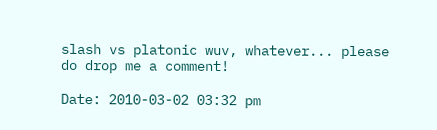slash vs platonic wuv, whatever... please do drop me a comment!

Date: 2010-03-02 03:32 pm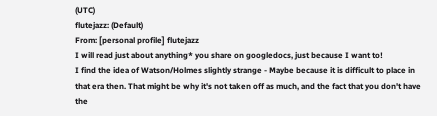(UTC)
flutejazz: (Default)
From: [personal profile] flutejazz
I will read just about anything* you share on googledocs, just because I want to!
I find the idea of Watson/Holmes slightly strange - Maybe because it is difficult to place in that era then. That might be why it's not taken off as much, and the fact that you don't have the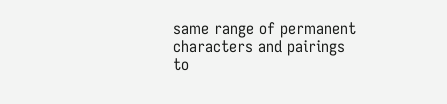same range of permanent characters and pairings to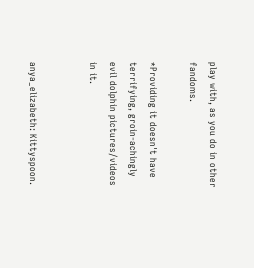play with, as you do in other fandoms.

*Providing it doesn't have terrifying, groin-achingly evil dolphin pictures/videos in it.


anya_elizabeth: Kittyspoon.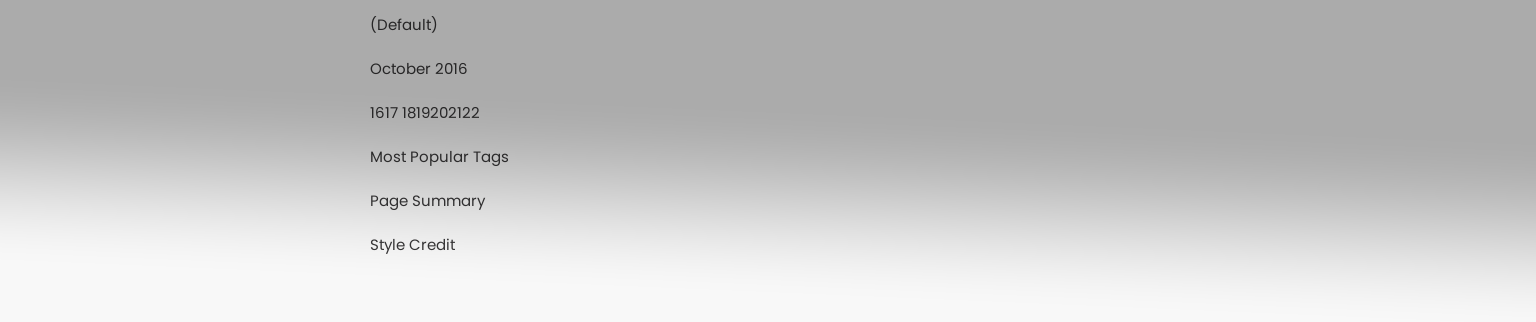(Default)

October 2016

1617 1819202122

Most Popular Tags

Page Summary

Style Credit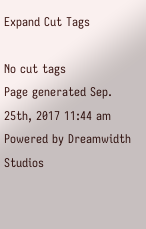Expand Cut Tags

No cut tags
Page generated Sep. 25th, 2017 11:44 am
Powered by Dreamwidth Studios